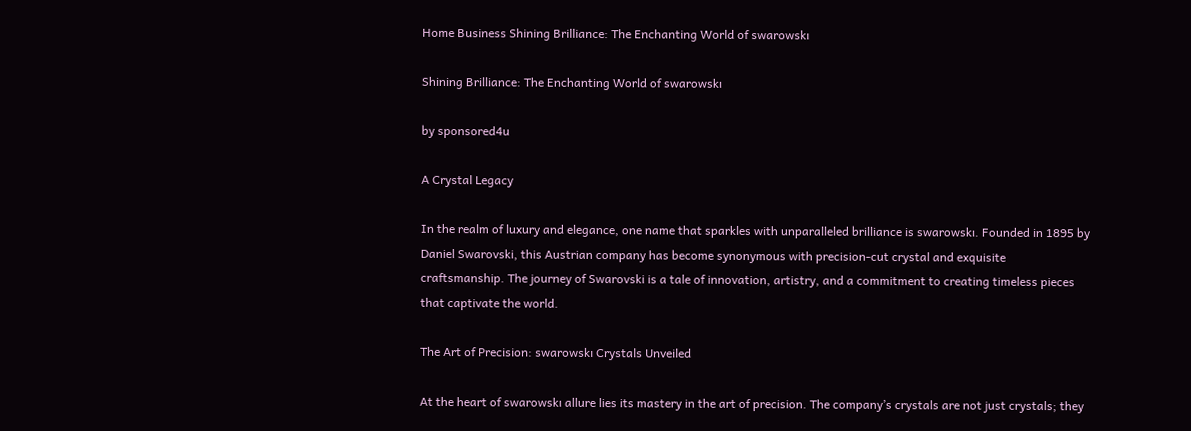Home Business Shining Brilliance: The Enchanting World of swarowskı

Shining Brilliance: The Enchanting World of swarowskı

by sponsored4u

A Crystal Legacy

In the realm of luxury and elegance, one name that sparkles with unparalleled brilliance is swarowskı. Founded in 1895 by Daniel Swarovski, this Austrian company has become synonymous with precision-cut crystal and exquisite craftsmanship. The journey of Swarovski is a tale of innovation, artistry, and a commitment to creating timeless pieces that captivate the world.

The Art of Precision: swarowskı Crystals Unveiled

At the heart of swarowskı allure lies its mastery in the art of precision. The company’s crystals are not just crystals; they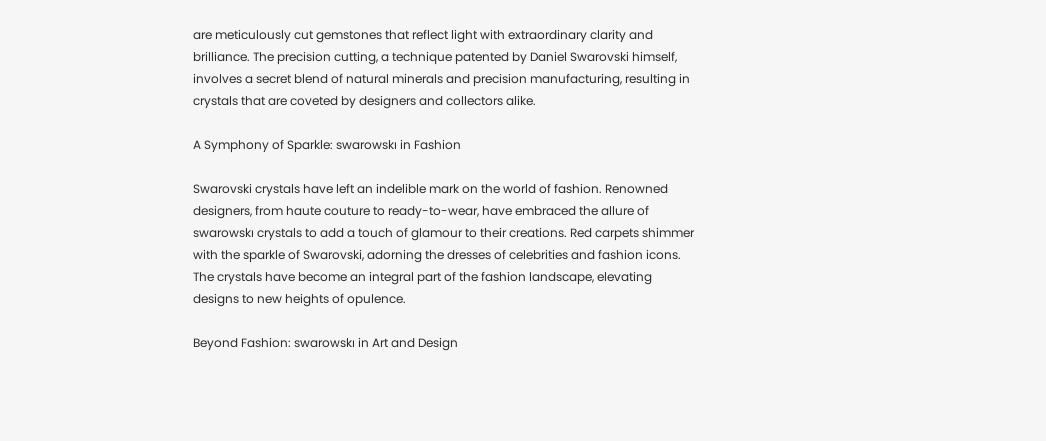are meticulously cut gemstones that reflect light with extraordinary clarity and brilliance. The precision cutting, a technique patented by Daniel Swarovski himself, involves a secret blend of natural minerals and precision manufacturing, resulting in crystals that are coveted by designers and collectors alike.

A Symphony of Sparkle: swarowskı in Fashion

Swarovski crystals have left an indelible mark on the world of fashion. Renowned designers, from haute couture to ready-to-wear, have embraced the allure of swarowskı crystals to add a touch of glamour to their creations. Red carpets shimmer with the sparkle of Swarovski, adorning the dresses of celebrities and fashion icons. The crystals have become an integral part of the fashion landscape, elevating designs to new heights of opulence.

Beyond Fashion: swarowskı in Art and Design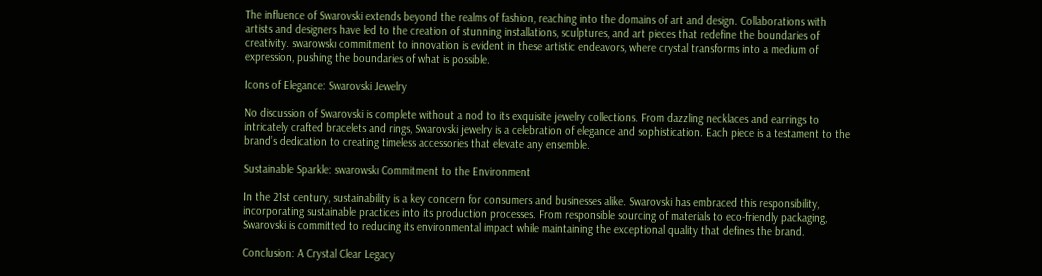The influence of Swarovski extends beyond the realms of fashion, reaching into the domains of art and design. Collaborations with artists and designers have led to the creation of stunning installations, sculptures, and art pieces that redefine the boundaries of creativity. swarowskı commitment to innovation is evident in these artistic endeavors, where crystal transforms into a medium of expression, pushing the boundaries of what is possible.

Icons of Elegance: Swarovski Jewelry

No discussion of Swarovski is complete without a nod to its exquisite jewelry collections. From dazzling necklaces and earrings to intricately crafted bracelets and rings, Swarovski jewelry is a celebration of elegance and sophistication. Each piece is a testament to the brand’s dedication to creating timeless accessories that elevate any ensemble.

Sustainable Sparkle: swarowskı Commitment to the Environment

In the 21st century, sustainability is a key concern for consumers and businesses alike. Swarovski has embraced this responsibility, incorporating sustainable practices into its production processes. From responsible sourcing of materials to eco-friendly packaging, Swarovski is committed to reducing its environmental impact while maintaining the exceptional quality that defines the brand.

Conclusion: A Crystal Clear Legacy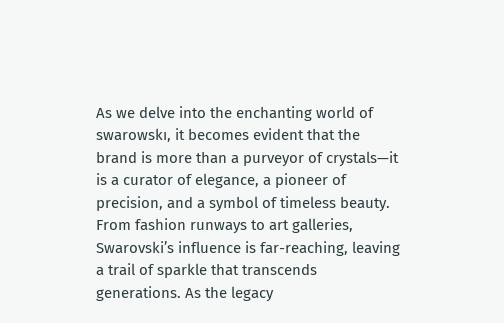As we delve into the enchanting world of swarowskı, it becomes evident that the brand is more than a purveyor of crystals—it is a curator of elegance, a pioneer of precision, and a symbol of timeless beauty. From fashion runways to art galleries, Swarovski’s influence is far-reaching, leaving a trail of sparkle that transcends generations. As the legacy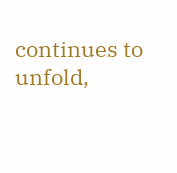continues to unfold,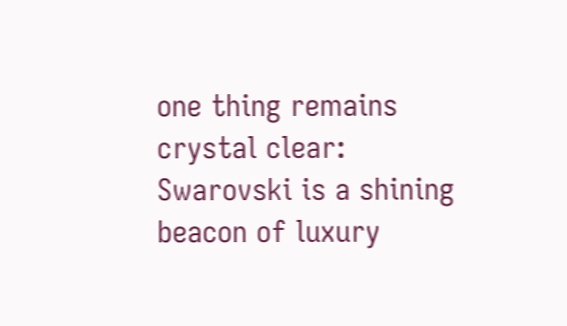one thing remains crystal clear: Swarovski is a shining beacon of luxury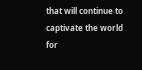that will continue to captivate the world for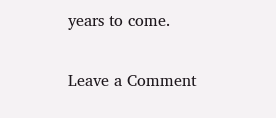years to come.

Leave a Comment